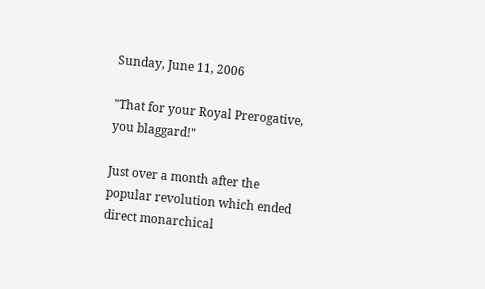Sunday, June 11, 2006

"That for your Royal Prerogative, you blaggard!"

Just over a month after the popular revolution which ended direct monarchical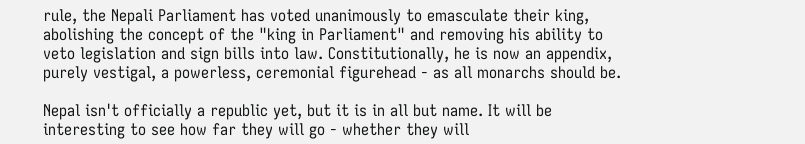rule, the Nepali Parliament has voted unanimously to emasculate their king, abolishing the concept of the "king in Parliament" and removing his ability to veto legislation and sign bills into law. Constitutionally, he is now an appendix, purely vestigal, a powerless, ceremonial figurehead - as all monarchs should be.

Nepal isn't officially a republic yet, but it is in all but name. It will be interesting to see how far they will go - whether they will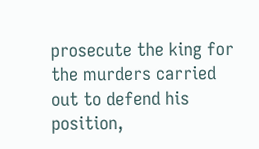prosecute the king for the murders carried out to defend his position,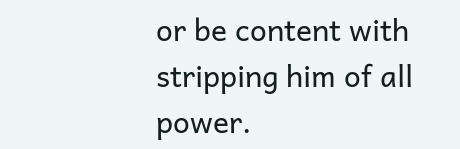or be content with stripping him of all power.